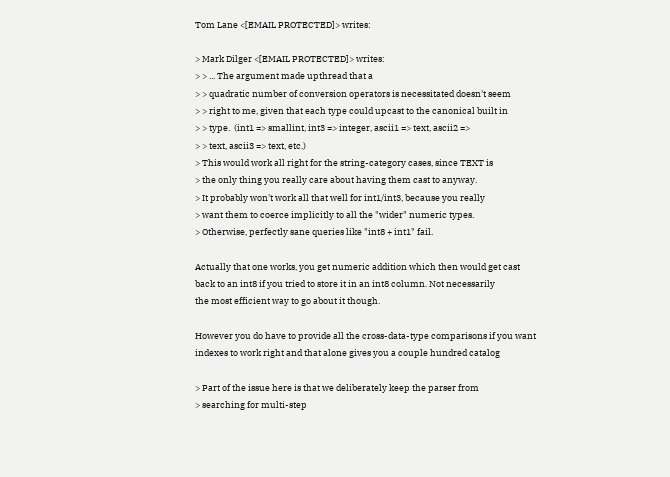Tom Lane <[EMAIL PROTECTED]> writes:

> Mark Dilger <[EMAIL PROTECTED]> writes:
> > ... The argument made upthread that a
> > quadratic number of conversion operators is necessitated doesn't seem
> > right to me, given that each type could upcast to the canonical built in
> > type.  (int1 => smallint, int3 => integer, ascii1 => text, ascii2 =>
> > text, ascii3 => text, etc.)
> This would work all right for the string-category cases, since TEXT is
> the only thing you really care about having them cast to anyway.
> It probably won't work all that well for int1/int3, because you really
> want them to coerce implicitly to all the "wider" numeric types.
> Otherwise, perfectly sane queries like "int8 + int1" fail.

Actually that one works, you get numeric addition which then would get cast
back to an int8 if you tried to store it in an int8 column. Not necessarily
the most efficient way to go about it though.

However you do have to provide all the cross-data-type comparisons if you want
indexes to work right and that alone gives you a couple hundred catalog

> Part of the issue here is that we deliberately keep the parser from
> searching for multi-step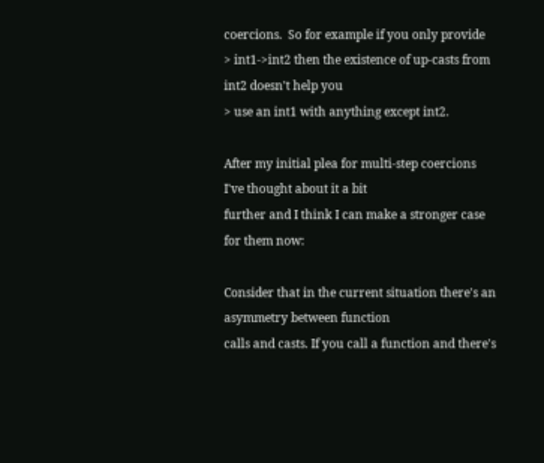coercions.  So for example if you only provide
> int1->int2 then the existence of up-casts from int2 doesn't help you
> use an int1 with anything except int2.

After my initial plea for multi-step coercions I've thought about it a bit
further and I think I can make a stronger case for them now:

Consider that in the current situation there's an asymmetry between function
calls and casts. If you call a function and there's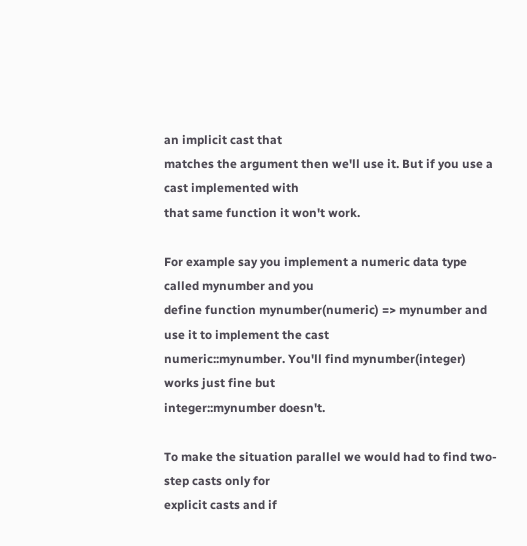an implicit cast that
matches the argument then we'll use it. But if you use a cast implemented with
that same function it won't work.

For example say you implement a numeric data type called mynumber and you
define function mynumber(numeric) => mynumber and use it to implement the cast
numeric::mynumber. You'll find mynumber(integer) works just fine but
integer::mynumber doesn't.

To make the situation parallel we would had to find two-step casts only for
explicit casts and if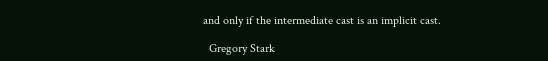and only if the intermediate cast is an implicit cast.

  Gregory Stark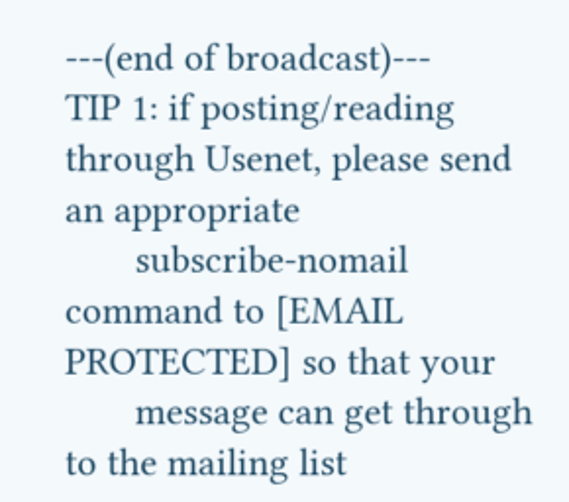---(end of broadcast)---
TIP 1: if posting/reading through Usenet, please send an appropriate
       subscribe-nomail command to [EMAIL PROTECTED] so that your
       message can get through to the mailing list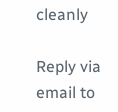cleanly

Reply via email to